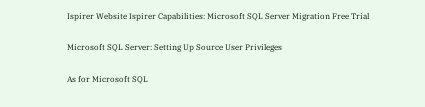Ispirer Website Ispirer Capabilities: Microsoft SQL Server Migration Free Trial

Microsoft SQL Server: Setting Up Source User Privileges

As for Microsoft SQL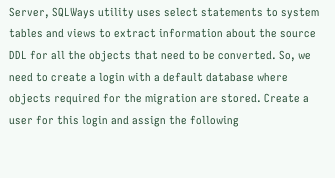Server, SQLWays utility uses select statements to system tables and views to extract information about the source DDL for all the objects that need to be converted. So, we need to create a login with a default database where objects required for the migration are stored. Create a user for this login and assign the following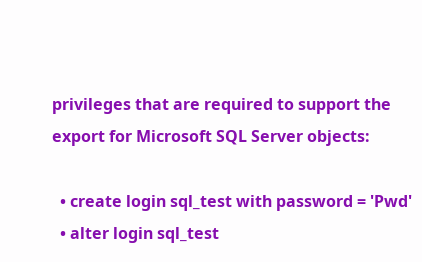privileges that are required to support the export for Microsoft SQL Server objects:

  • create login sql_test with password = 'Pwd'
  • alter login sql_test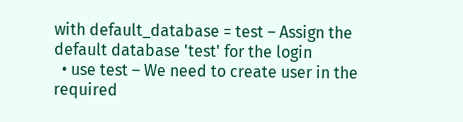with default_database = test – Assign the default database 'test' for the login
  • use test – We need to create user in the required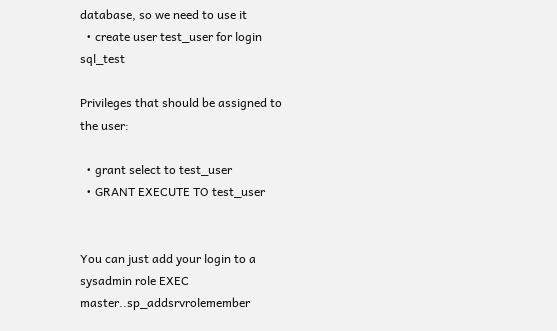database, so we need to use it
  • create user test_user for login sql_test

Privileges that should be assigned to the user:

  • grant select to test_user
  • GRANT EXECUTE TO test_user


You can just add your login to a sysadmin role EXEC master..sp_addsrvrolemember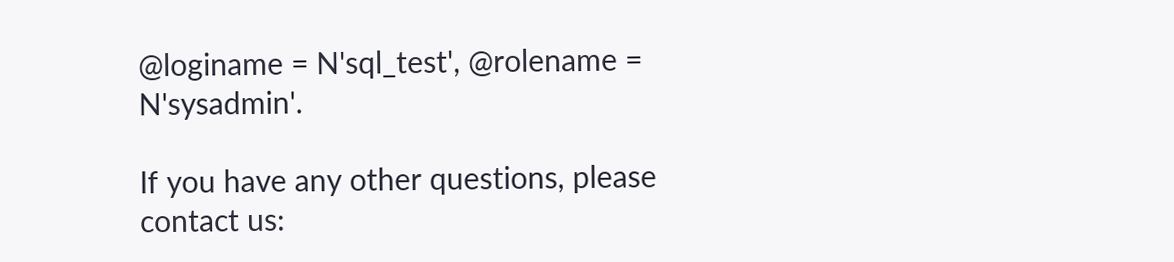@loginame = N'sql_test', @rolename = N'sysadmin'.

If you have any other questions, please contact us: